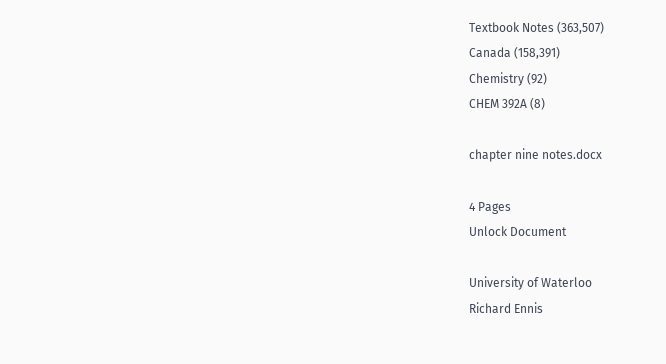Textbook Notes (363,507)
Canada (158,391)
Chemistry (92)
CHEM 392A (8)

chapter nine notes.docx

4 Pages
Unlock Document

University of Waterloo
Richard Ennis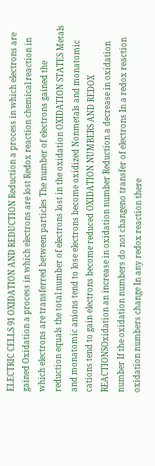ELECTRIC CELLS 91 OXIDATION AND REDUCTION Reduction a process in which electrons are gained Oxidation a process in which electrons are lost Redox reaction chemical reaction in which electrons are transferred between particles The number of electrons gained the reduction equals the total number of electrons lost in the oxidation OXIDATION STATES Metals and monatomic anions tend to lose electrons become oxidized Nonmetals and monatomic cations tend to gain electrons become reduced OXIDATION NUMBERS AND REDOX REACTIONSOxidation an increase in oxidation number Reduction a decrease in oxidation number If the oxidation numbers do not changeno transfer of electrons In a redox reaction oxidation numbers change In any redox reaction there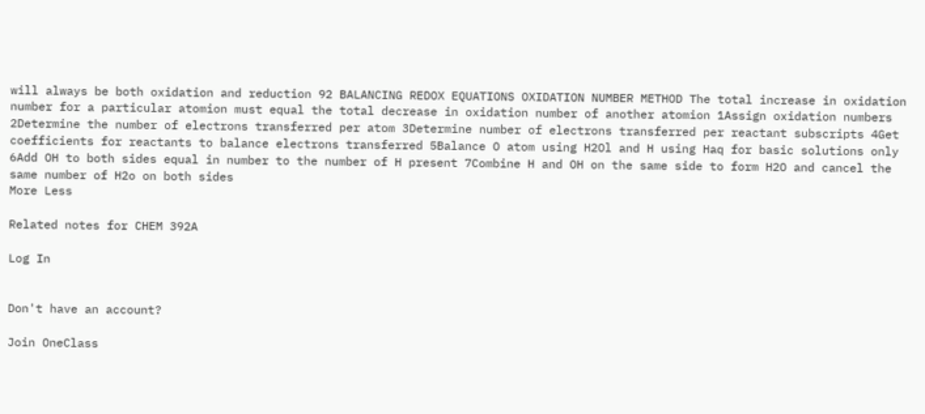will always be both oxidation and reduction 92 BALANCING REDOX EQUATIONS OXIDATION NUMBER METHOD The total increase in oxidation number for a particular atomion must equal the total decrease in oxidation number of another atomion 1Assign oxidation numbers 2Determine the number of electrons transferred per atom 3Determine number of electrons transferred per reactant subscripts 4Get coefficients for reactants to balance electrons transferred 5Balance O atom using H2Ol and H using Haq for basic solutions only 6Add OH to both sides equal in number to the number of H present 7Combine H and OH on the same side to form H2O and cancel the same number of H2o on both sides
More Less

Related notes for CHEM 392A

Log In


Don't have an account?

Join OneClass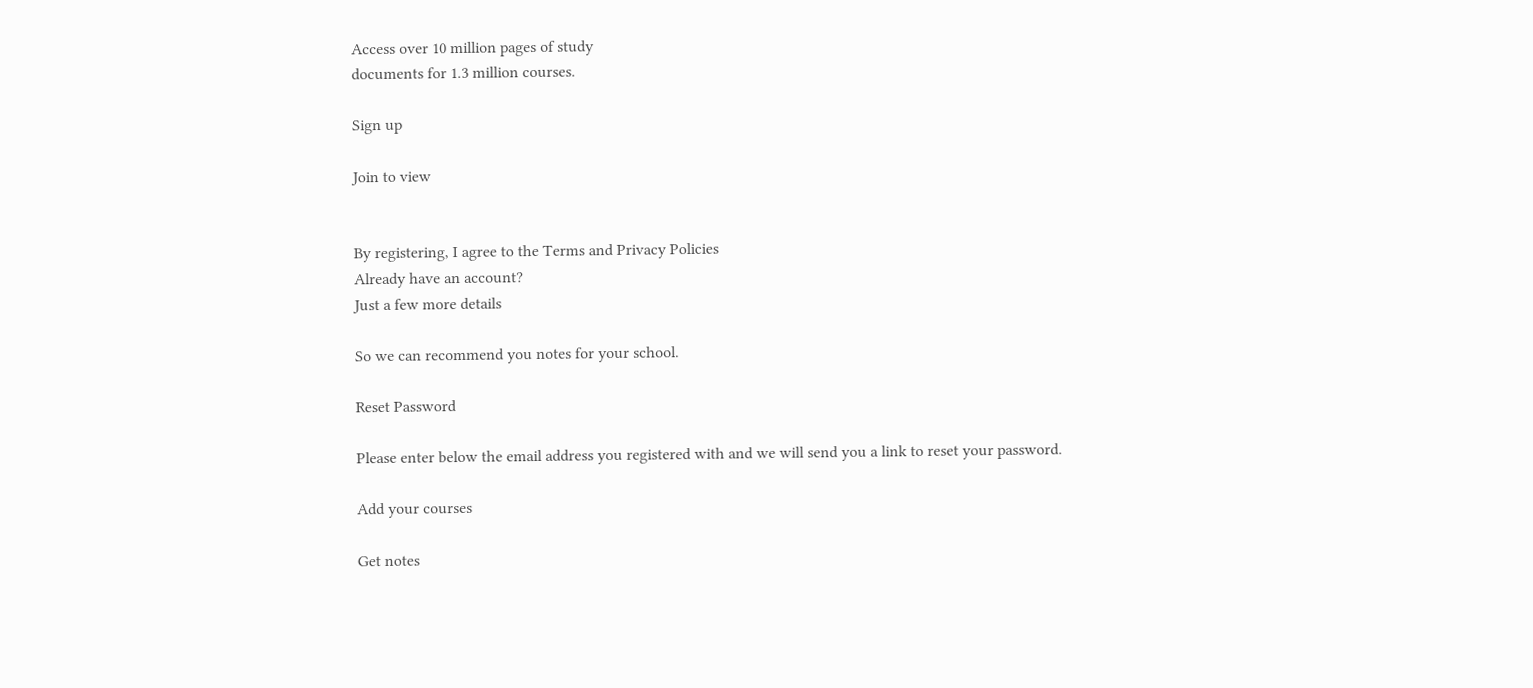Access over 10 million pages of study
documents for 1.3 million courses.

Sign up

Join to view


By registering, I agree to the Terms and Privacy Policies
Already have an account?
Just a few more details

So we can recommend you notes for your school.

Reset Password

Please enter below the email address you registered with and we will send you a link to reset your password.

Add your courses

Get notes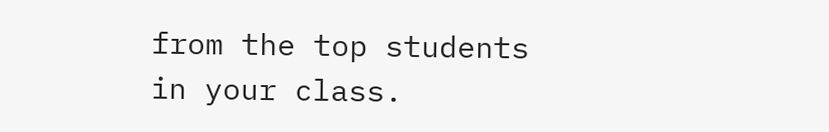from the top students in your class.